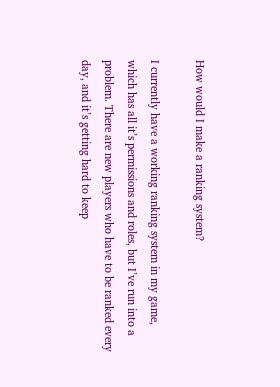How would I make a ranking system?

I currently have a working ranking system in my game, which has all it’s permissions and roles, but I’ve run into a problem. There are new players who have to be ranked every day, and it’s getting hard to keep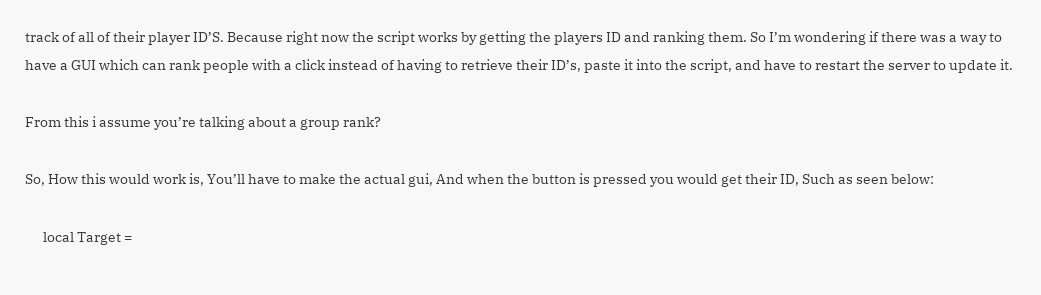track of all of their player ID’S. Because right now the script works by getting the players ID and ranking them. So I’m wondering if there was a way to have a GUI which can rank people with a click instead of having to retrieve their ID’s, paste it into the script, and have to restart the server to update it.

From this i assume you’re talking about a group rank?

So, How this would work is, You’ll have to make the actual gui, And when the button is pressed you would get their ID, Such as seen below:

      local Target =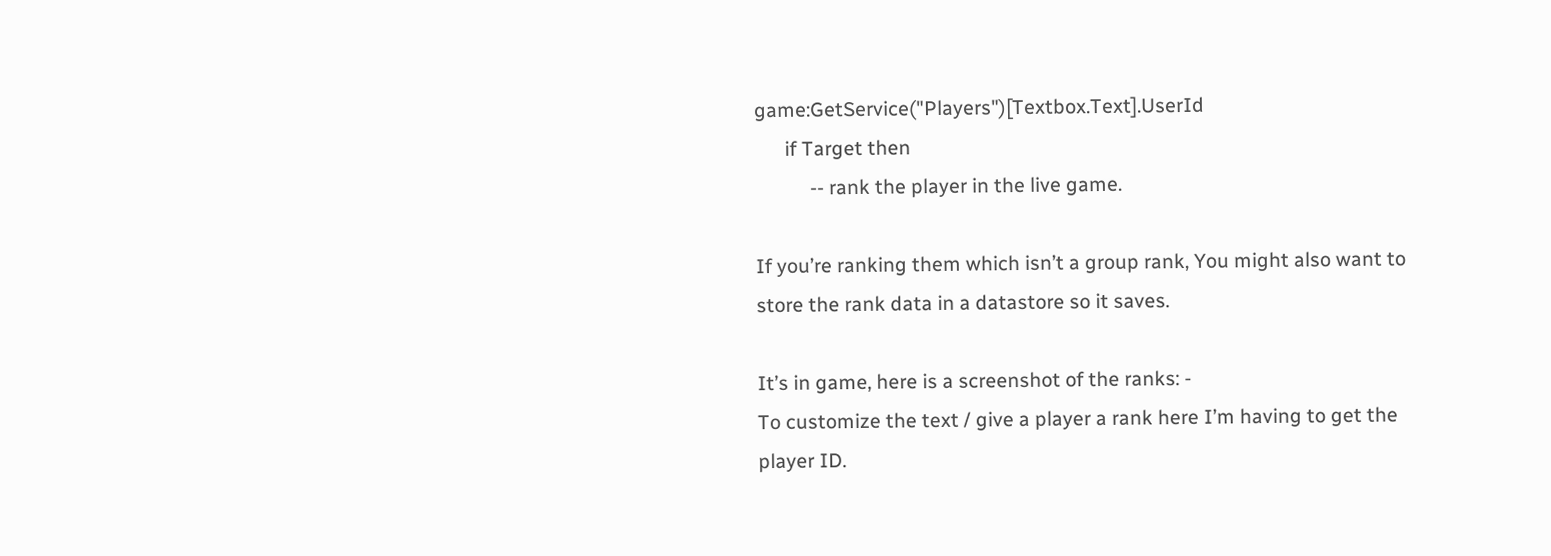game:GetService("Players")[Textbox.Text].UserId
      if Target then
           -- rank the player in the live game.

If you’re ranking them which isn’t a group rank, You might also want to store the rank data in a datastore so it saves.

It’s in game, here is a screenshot of the ranks: -
To customize the text / give a player a rank here I’m having to get the player ID.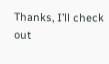Thanks, I’ll check out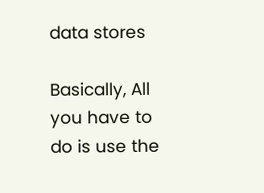data stores

Basically, All you have to do is use the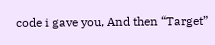code i gave you, And then “Target”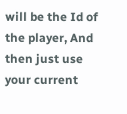will be the Id of the player, And then just use your current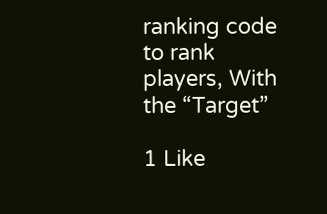ranking code to rank players, With the “Target”

1 Like